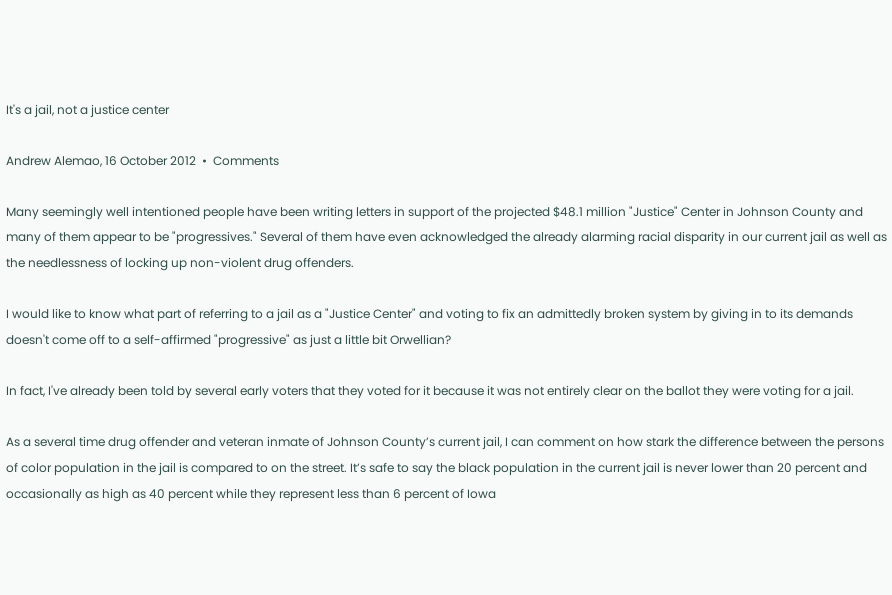It's a jail, not a justice center

Andrew Alemao, 16 October 2012  •  Comments

Many seemingly well intentioned people have been writing letters in support of the projected $48.1 million "Justice" Center in Johnson County and many of them appear to be "progressives." Several of them have even acknowledged the already alarming racial disparity in our current jail as well as the needlessness of locking up non-violent drug offenders.

I would like to know what part of referring to a jail as a "Justice Center" and voting to fix an admittedly broken system by giving in to its demands doesn't come off to a self-affirmed "progressive" as just a little bit Orwellian?

In fact, I've already been told by several early voters that they voted for it because it was not entirely clear on the ballot they were voting for a jail.

As a several time drug offender and veteran inmate of Johnson County’s current jail, I can comment on how stark the difference between the persons of color population in the jail is compared to on the street. It’s safe to say the black population in the current jail is never lower than 20 percent and occasionally as high as 40 percent while they represent less than 6 percent of Iowa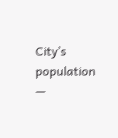City’s population —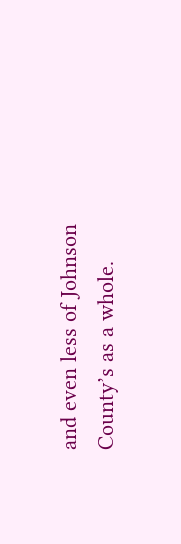and even less of Johnson County’s as a whole.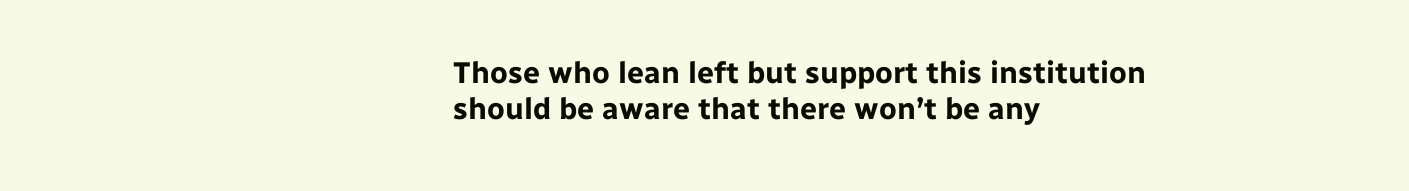Those who lean left but support this institution should be aware that there won’t be any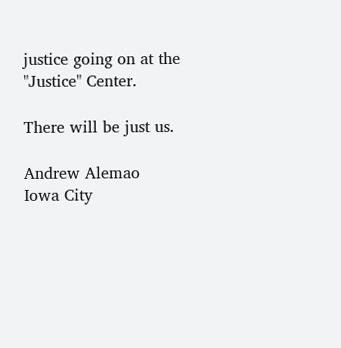justice going on at the "Justice" Center.

There will be just us.

Andrew Alemao
Iowa City